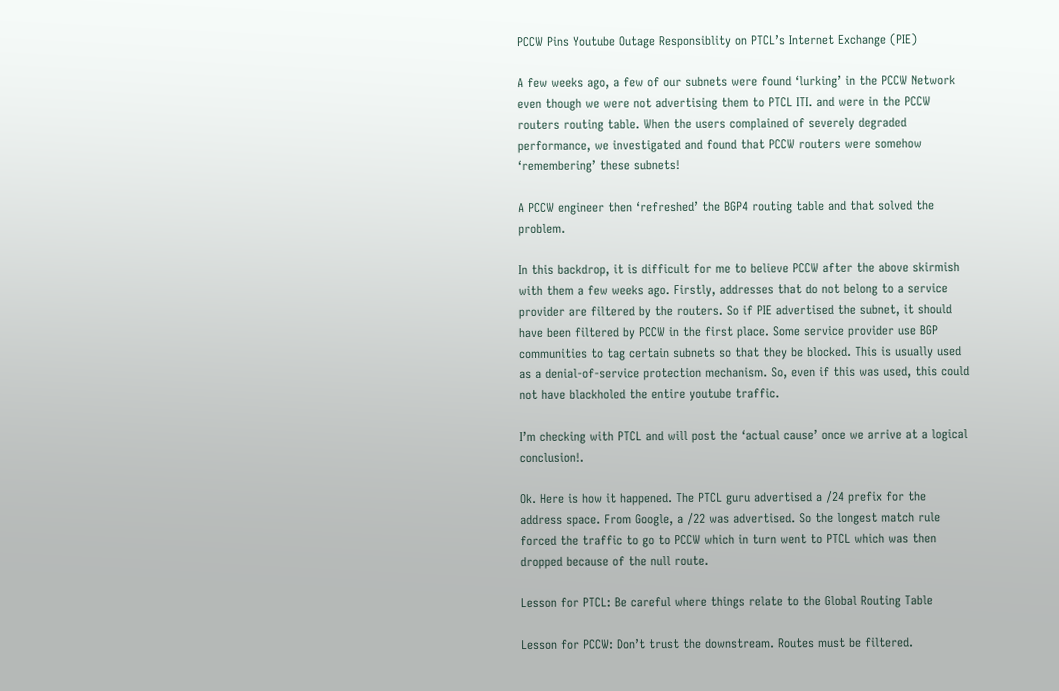PCCW Pins Youtube Outage Responsiblity on PTCL’s Internet Exchange (PIE)

A few weeks ago, a few of our subnets were found ‘lurking’ in the PCCW Network even though we were not advertising them to PTCL ITI. and were in the PCCW routers routing table. When the users complained of severely degraded performance, we investigated and found that PCCW routers were somehow ‘remembering’ these subnets!

A PCCW engineer then ‘refreshed’ the BGP4 routing table and that solved the problem.

In this backdrop, it is difficult for me to believe PCCW after the above skirmish with them a few weeks ago. Firstly, addresses that do not belong to a service provider are filtered by the routers. So if PIE advertised the subnet, it should have been filtered by PCCW in the first place. Some service provider use BGP communities to tag certain subnets so that they be blocked. This is usually used as a denial-of-service protection mechanism. So, even if this was used, this could not have blackholed the entire youtube traffic.

I’m checking with PTCL and will post the ‘actual cause’ once we arrive at a logical conclusion!.

Ok. Here is how it happened. The PTCL guru advertised a /24 prefix for the address space. From Google, a /22 was advertised. So the longest match rule forced the traffic to go to PCCW which in turn went to PTCL which was then dropped because of the null route.

Lesson for PTCL: Be careful where things relate to the Global Routing Table

Lesson for PCCW: Don’t trust the downstream. Routes must be filtered.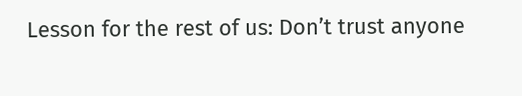Lesson for the rest of us: Don’t trust anyone